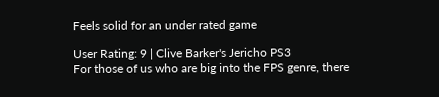Feels solid for an under rated game

User Rating: 9 | Clive Barker's Jericho PS3
For those of us who are big into the FPS genre, there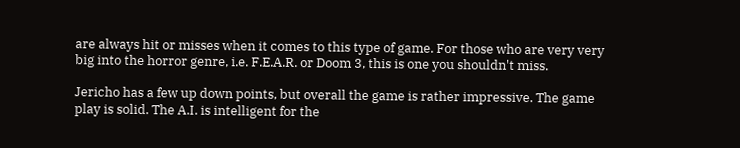are always hit or misses when it comes to this type of game. For those who are very very big into the horror genre, i.e. F.E.A.R. or Doom 3, this is one you shouldn't miss.

Jericho has a few up down points, but overall the game is rather impressive. The game play is solid. The A.I. is intelligent for the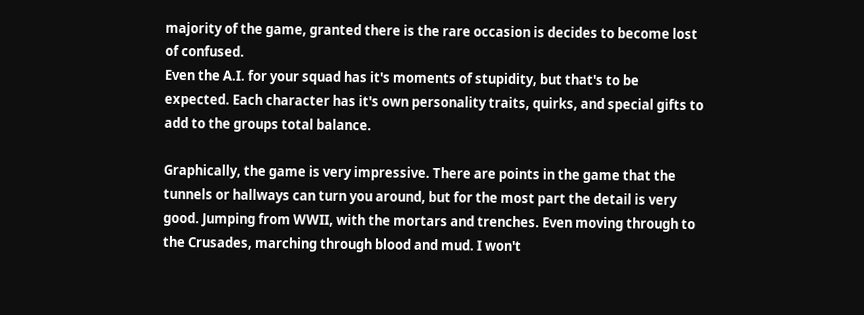majority of the game, granted there is the rare occasion is decides to become lost of confused.
Even the A.I. for your squad has it's moments of stupidity, but that's to be expected. Each character has it's own personality traits, quirks, and special gifts to add to the groups total balance.

Graphically, the game is very impressive. There are points in the game that the tunnels or hallways can turn you around, but for the most part the detail is very good. Jumping from WWII, with the mortars and trenches. Even moving through to the Crusades, marching through blood and mud. I won't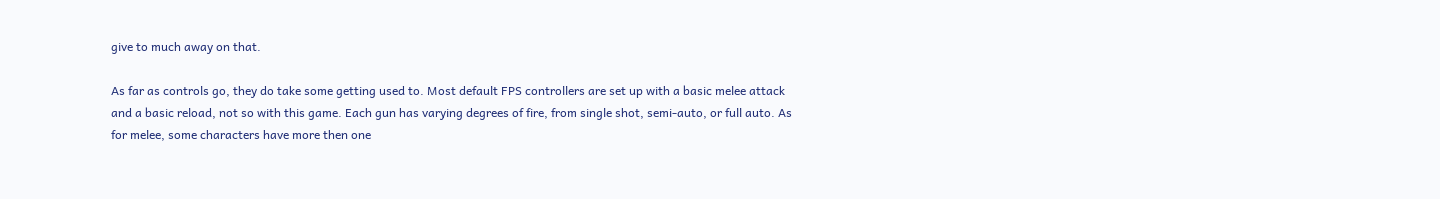give to much away on that.

As far as controls go, they do take some getting used to. Most default FPS controllers are set up with a basic melee attack and a basic reload, not so with this game. Each gun has varying degrees of fire, from single shot, semi-auto, or full auto. As for melee, some characters have more then one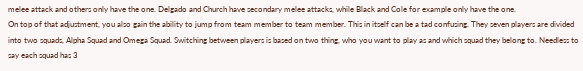melee attack and others only have the one. Delgado and Church have secondary melee attacks, while Black and Cole for example only have the one.
On top of that adjustment, you also gain the ability to jump from team member to team member. This in itself can be a tad confusing. They seven players are divided into two squads, Alpha Squad and Omega Squad. Switching between players is based on two thing, who you want to play as and which squad they belong to. Needless to say each squad has 3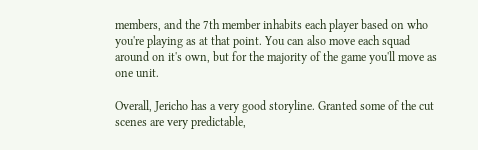members, and the 7th member inhabits each player based on who you're playing as at that point. You can also move each squad around on it's own, but for the majority of the game you'll move as one unit.

Overall, Jericho has a very good storyline. Granted some of the cut scenes are very predictable,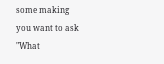some making you want to ask "What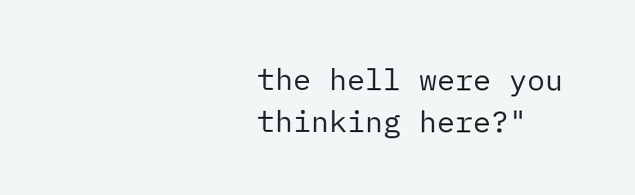the hell were you thinking here?"